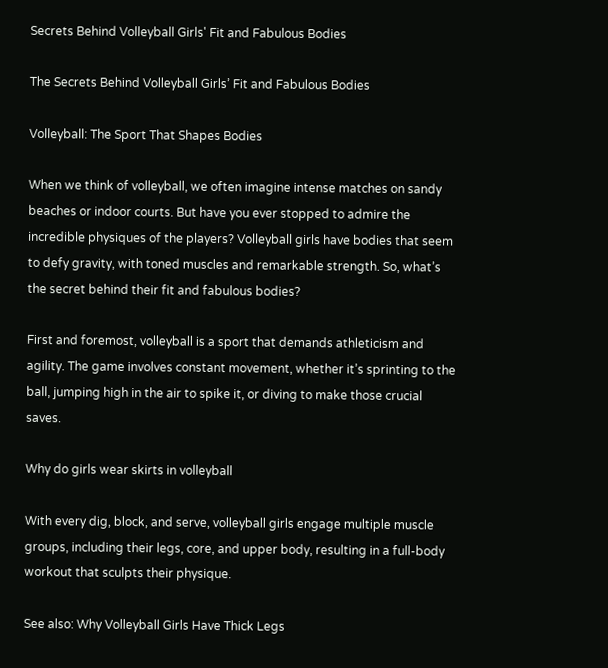Secrets Behind Volleyball Girls' Fit and Fabulous Bodies

The Secrets Behind Volleyball Girls’ Fit and Fabulous Bodies

Volleyball: The Sport That Shapes Bodies

When we think of volleyball, we often imagine intense matches on sandy beaches or indoor courts. But have you ever stopped to admire the incredible physiques of the players? Volleyball girls have bodies that seem to defy gravity, with toned muscles and remarkable strength. So, what’s the secret behind their fit and fabulous bodies?

First and foremost, volleyball is a sport that demands athleticism and agility. The game involves constant movement, whether it’s sprinting to the ball, jumping high in the air to spike it, or diving to make those crucial saves.

Why do girls wear skirts in volleyball

With every dig, block, and serve, volleyball girls engage multiple muscle groups, including their legs, core, and upper body, resulting in a full-body workout that sculpts their physique.

See also: Why Volleyball Girls Have Thick Legs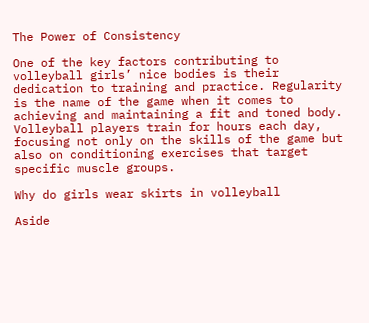The Power of Consistency

One of the key factors contributing to volleyball girls’ nice bodies is their dedication to training and practice. Regularity is the name of the game when it comes to achieving and maintaining a fit and toned body. Volleyball players train for hours each day, focusing not only on the skills of the game but also on conditioning exercises that target specific muscle groups.

Why do girls wear skirts in volleyball

Aside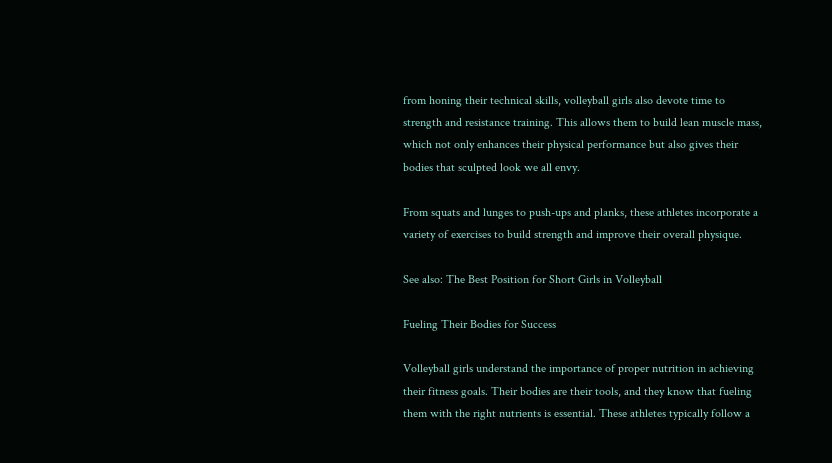from honing their technical skills, volleyball girls also devote time to strength and resistance training. This allows them to build lean muscle mass, which not only enhances their physical performance but also gives their bodies that sculpted look we all envy.

From squats and lunges to push-ups and planks, these athletes incorporate a variety of exercises to build strength and improve their overall physique.

See also: The Best Position for Short Girls in Volleyball

Fueling Their Bodies for Success

Volleyball girls understand the importance of proper nutrition in achieving their fitness goals. Their bodies are their tools, and they know that fueling them with the right nutrients is essential. These athletes typically follow a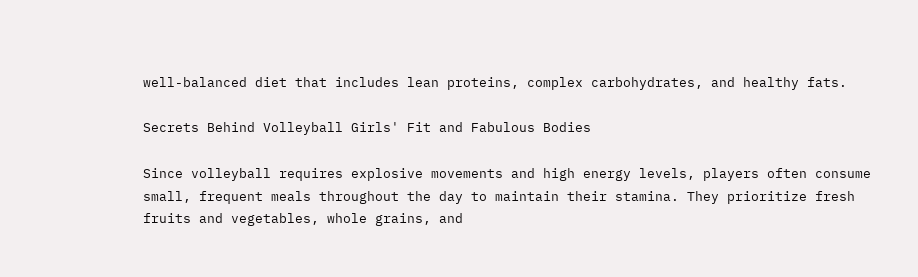well-balanced diet that includes lean proteins, complex carbohydrates, and healthy fats.

Secrets Behind Volleyball Girls' Fit and Fabulous Bodies

Since volleyball requires explosive movements and high energy levels, players often consume small, frequent meals throughout the day to maintain their stamina. They prioritize fresh fruits and vegetables, whole grains, and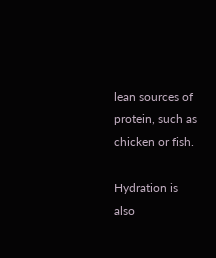lean sources of protein, such as chicken or fish.

Hydration is also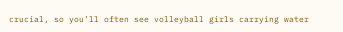crucial, so you’ll often see volleyball girls carrying water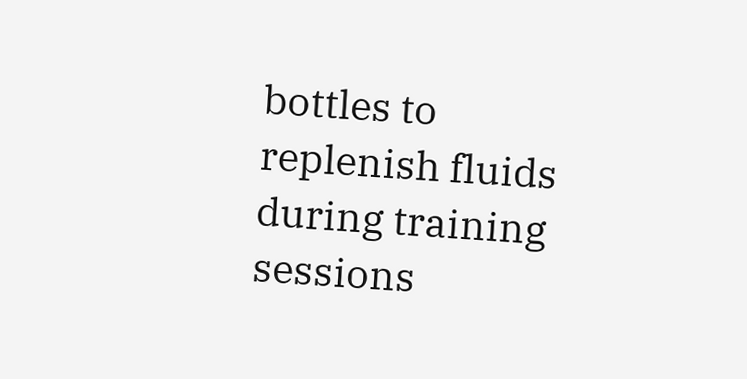bottles to replenish fluids during training sessions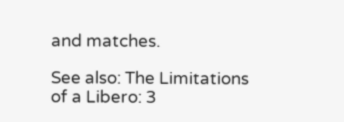and matches.

See also: The Limitations of a Libero: 3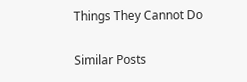Things They Cannot Do

Similar Posts